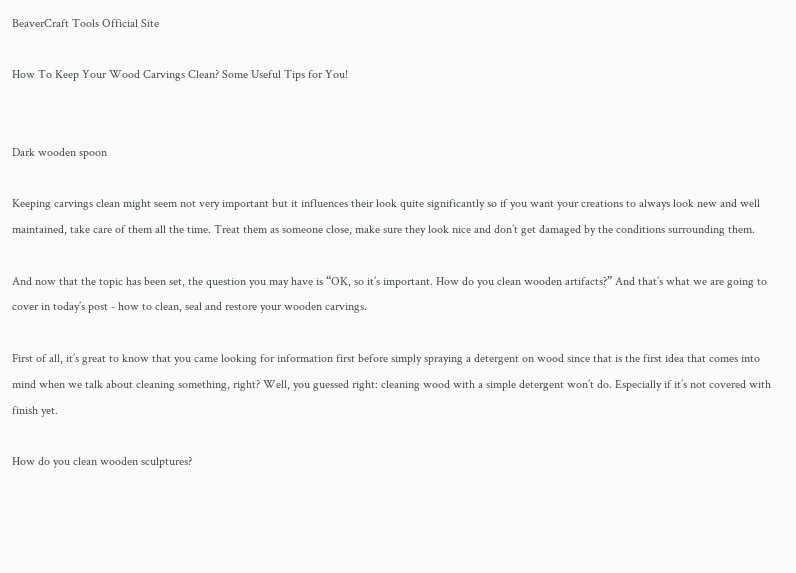BeaverCraft Tools Official Site

How To Keep Your Wood Carvings Clean? Some Useful Tips for You!


Dark wooden spoon

Keeping carvings clean might seem not very important but it influences their look quite significantly so if you want your creations to always look new and well maintained, take care of them all the time. Treat them as someone close, make sure they look nice and don’t get damaged by the conditions surrounding them.

And now that the topic has been set, the question you may have is “OK, so it’s important. How do you clean wooden artifacts?” And that’s what we are going to cover in today’s post - how to clean, seal and restore your wooden carvings.

First of all, it’s great to know that you came looking for information first before simply spraying a detergent on wood since that is the first idea that comes into mind when we talk about cleaning something, right? Well, you guessed right: cleaning wood with a simple detergent won’t do. Especially if it’s not covered with finish yet.

How do you clean wooden sculptures?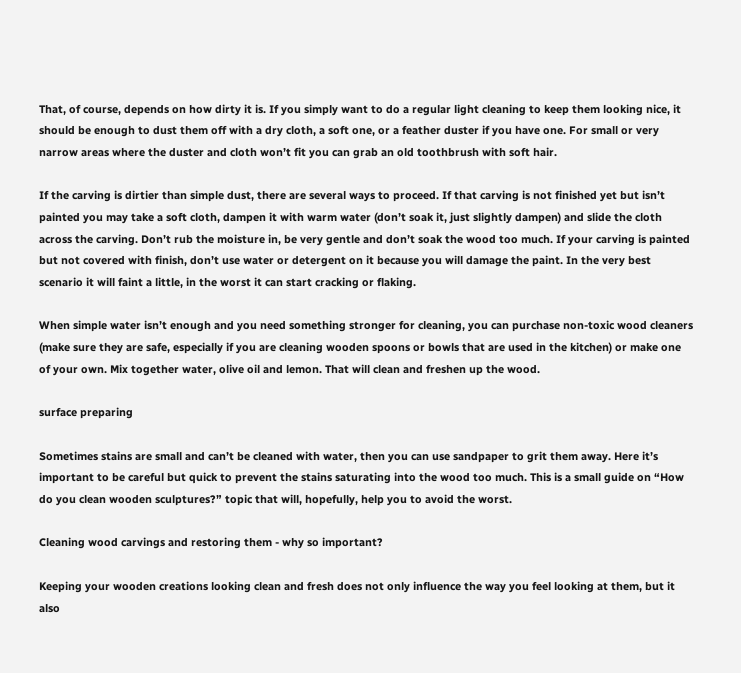That, of course, depends on how dirty it is. If you simply want to do a regular light cleaning to keep them looking nice, it should be enough to dust them off with a dry cloth, a soft one, or a feather duster if you have one. For small or very narrow areas where the duster and cloth won’t fit you can grab an old toothbrush with soft hair.

If the carving is dirtier than simple dust, there are several ways to proceed. If that carving is not finished yet but isn’t painted you may take a soft cloth, dampen it with warm water (don’t soak it, just slightly dampen) and slide the cloth across the carving. Don’t rub the moisture in, be very gentle and don’t soak the wood too much. If your carving is painted but not covered with finish, don’t use water or detergent on it because you will damage the paint. In the very best scenario it will faint a little, in the worst it can start cracking or flaking.

When simple water isn’t enough and you need something stronger for cleaning, you can purchase non-toxic wood cleaners (make sure they are safe, especially if you are cleaning wooden spoons or bowls that are used in the kitchen) or make one of your own. Mix together water, olive oil and lemon. That will clean and freshen up the wood.

surface preparing

Sometimes stains are small and can’t be cleaned with water, then you can use sandpaper to grit them away. Here it’s important to be careful but quick to prevent the stains saturating into the wood too much. This is a small guide on “How do you clean wooden sculptures?” topic that will, hopefully, help you to avoid the worst.

Cleaning wood carvings and restoring them - why so important?

Keeping your wooden creations looking clean and fresh does not only influence the way you feel looking at them, but it also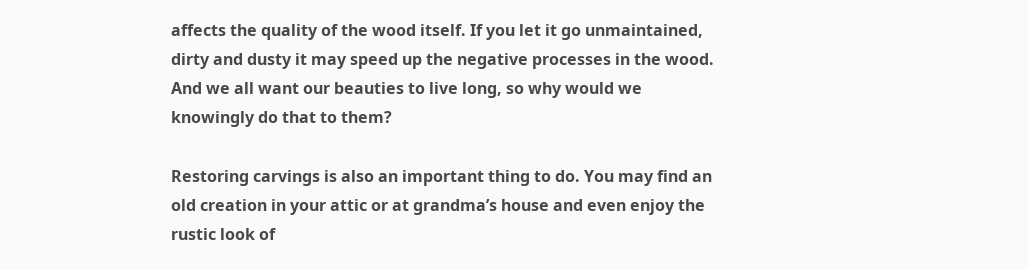affects the quality of the wood itself. If you let it go unmaintained, dirty and dusty it may speed up the negative processes in the wood. And we all want our beauties to live long, so why would we knowingly do that to them?

Restoring carvings is also an important thing to do. You may find an old creation in your attic or at grandma’s house and even enjoy the rustic look of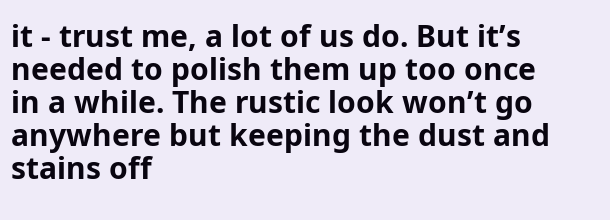it - trust me, a lot of us do. But it’s needed to polish them up too once in a while. The rustic look won’t go anywhere but keeping the dust and stains off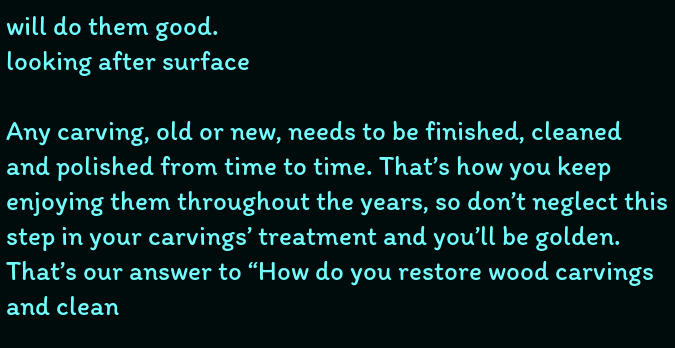will do them good.
looking after surface

Any carving, old or new, needs to be finished, cleaned and polished from time to time. That’s how you keep enjoying them throughout the years, so don’t neglect this step in your carvings’ treatment and you’ll be golden. That’s our answer to “How do you restore wood carvings and clean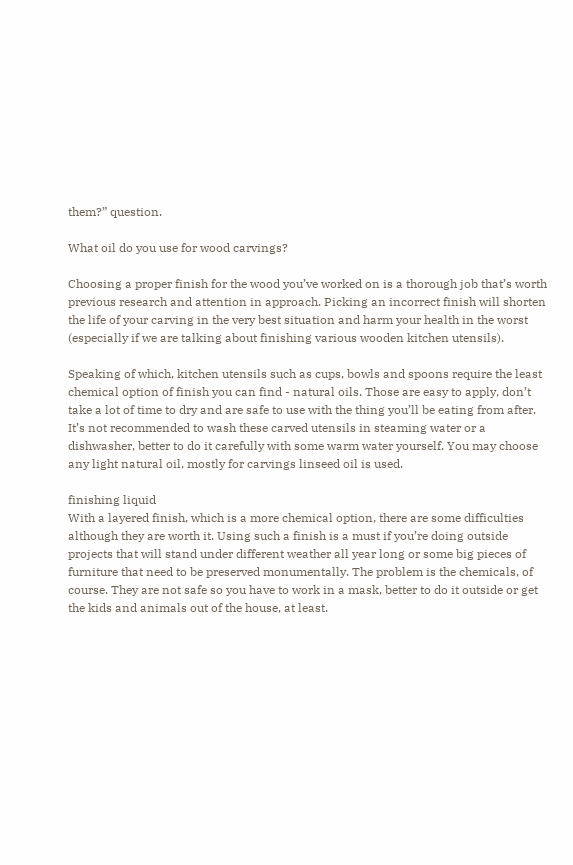them?” question.

What oil do you use for wood carvings?

Choosing a proper finish for the wood you’ve worked on is a thorough job that’s worth previous research and attention in approach. Picking an incorrect finish will shorten the life of your carving in the very best situation and harm your health in the worst (especially if we are talking about finishing various wooden kitchen utensils).

Speaking of which, kitchen utensils such as cups, bowls and spoons require the least chemical option of finish you can find - natural oils. Those are easy to apply, don’t take a lot of time to dry and are safe to use with the thing you’ll be eating from after. It’s not recommended to wash these carved utensils in steaming water or a dishwasher, better to do it carefully with some warm water yourself. You may choose any light natural oil, mostly for carvings linseed oil is used.

finishing liquid
With a layered finish, which is a more chemical option, there are some difficulties although they are worth it. Using such a finish is a must if you’re doing outside projects that will stand under different weather all year long or some big pieces of furniture that need to be preserved monumentally. The problem is the chemicals, of course. They are not safe so you have to work in a mask, better to do it outside or get the kids and animals out of the house, at least.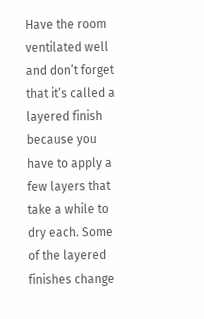Have the room ventilated well and don’t forget that it’s called a layered finish because you have to apply a few layers that take a while to dry each. Some of the layered finishes change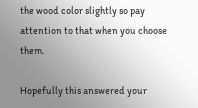the wood color slightly so pay attention to that when you choose them.

Hopefully this answered your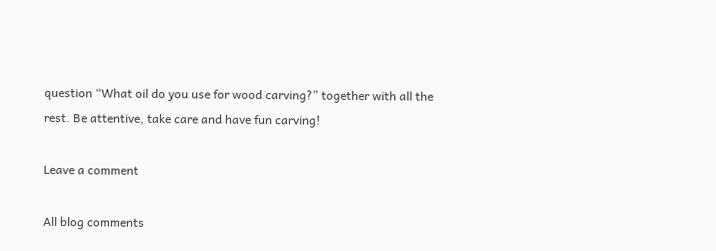question “What oil do you use for wood carving?” together with all the rest. Be attentive, take care and have fun carving!

Leave a comment

All blog comments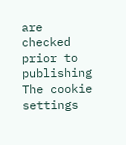are checked prior to publishing
The cookie settings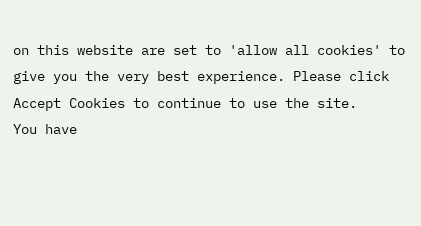on this website are set to 'allow all cookies' to give you the very best experience. Please click Accept Cookies to continue to use the site.
You have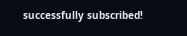successfully subscribed!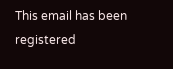This email has been registered